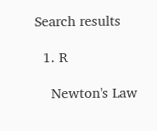Search results

  1. R

    Newton's Law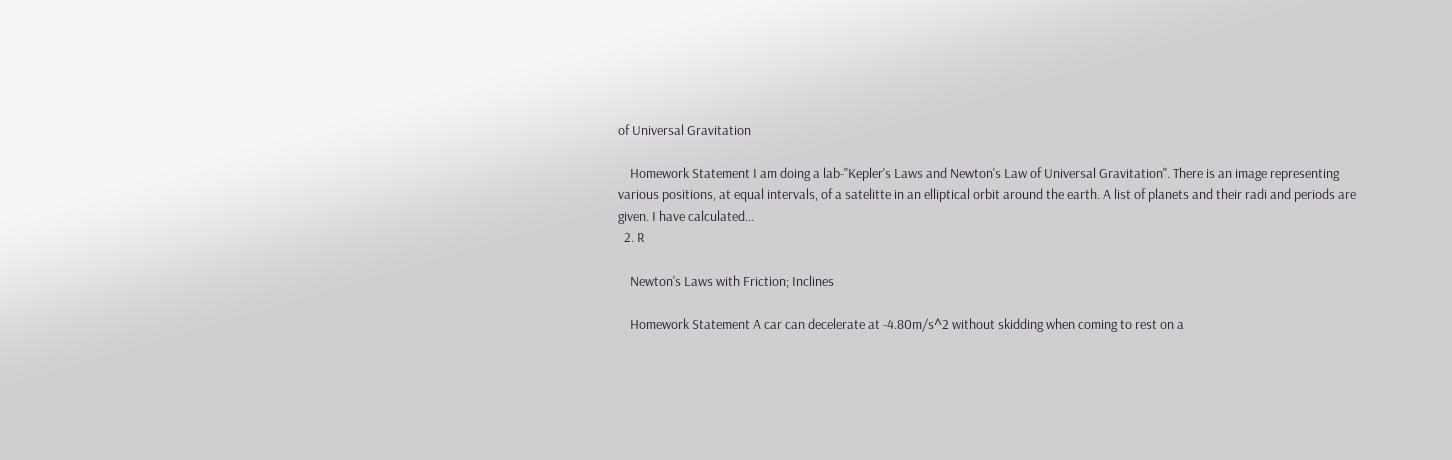of Universal Gravitation

    Homework Statement I am doing a lab-"Kepler's Laws and Newton's Law of Universal Gravitation". There is an image representing various positions, at equal intervals, of a satelitte in an elliptical orbit around the earth. A list of planets and their radi and periods are given. I have calculated...
  2. R

    Newton's Laws with Friction; Inclines

    Homework Statement A car can decelerate at -4.80m/s^2 without skidding when coming to rest on a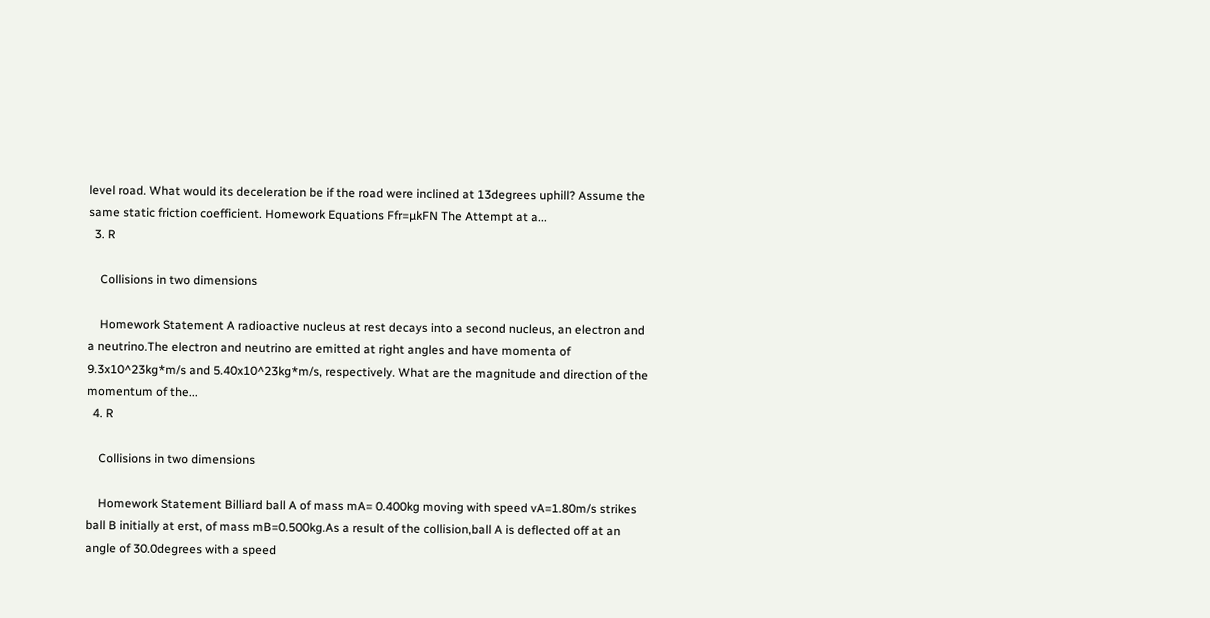level road. What would its deceleration be if the road were inclined at 13degrees uphill? Assume the same static friction coefficient. Homework Equations Ffr=µkFN The Attempt at a...
  3. R

    Collisions in two dimensions

    Homework Statement A radioactive nucleus at rest decays into a second nucleus, an electron and a neutrino.The electron and neutrino are emitted at right angles and have momenta of 9.3x10^23kg*m/s and 5.40x10^23kg*m/s, respectively. What are the magnitude and direction of the momentum of the...
  4. R

    Collisions in two dimensions

    Homework Statement Billiard ball A of mass mA= 0.400kg moving with speed vA=1.80m/s strikes ball B initially at erst, of mass mB=0.500kg.As a result of the collision,ball A is deflected off at an angle of 30.0degrees with a speed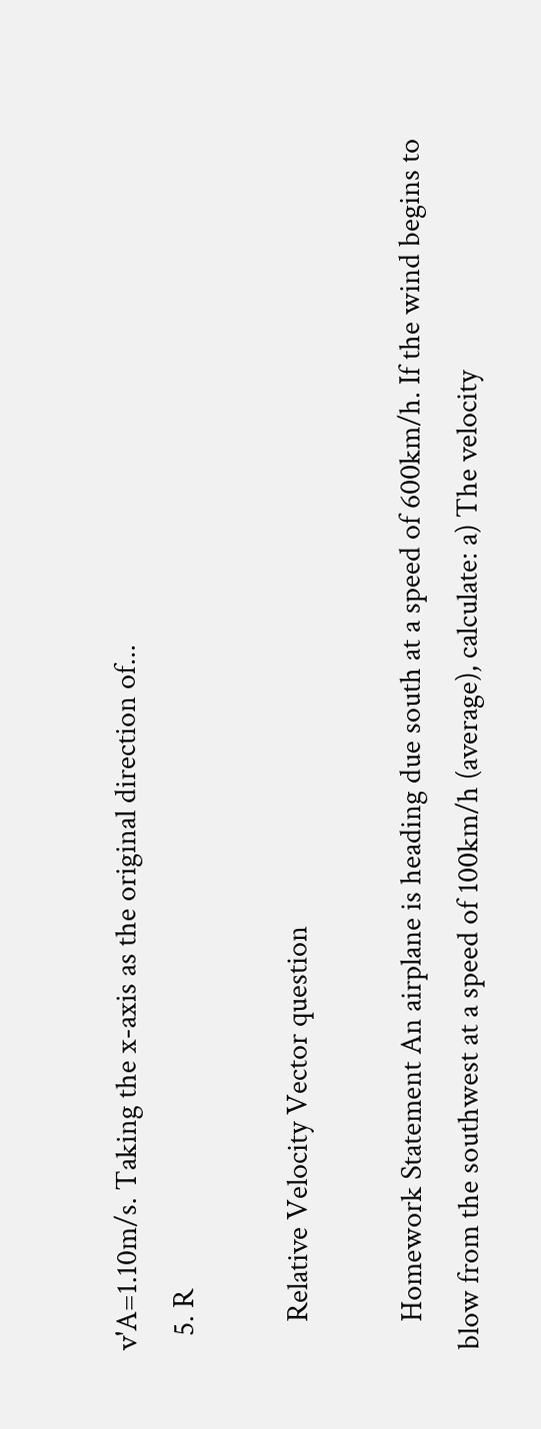v'A=1.10m/s. Taking the x-axis as the original direction of...
  5. R

    Relative Velocity Vector question

    Homework Statement An airplane is heading due south at a speed of 600km/h. If the wind begins to blow from the southwest at a speed of 100km/h (average), calculate: a) The velocity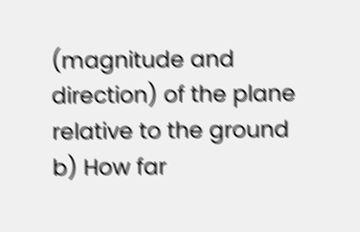(magnitude and direction) of the plane relative to the ground b) How far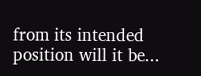from its intended position will it be...